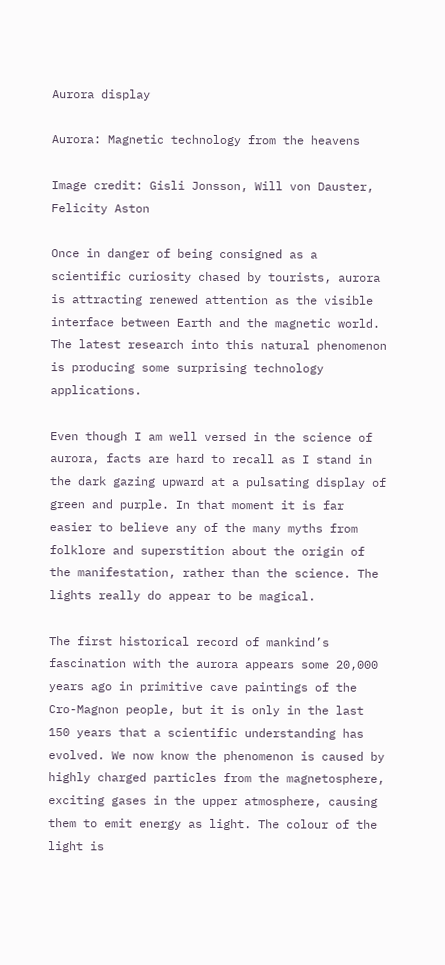Aurora display

Aurora: Magnetic technology from the heavens

Image credit: Gisli Jonsson, Will von Dauster, Felicity Aston

Once in danger of being consigned as a scientific curiosity chased by tourists, aurora is attracting renewed attention as the visible interface between Earth and the magnetic world. The latest research into this natural phenomenon is producing some surprising technology applications.

Even though I am well versed in the science of aurora, facts are hard to recall as I stand in the dark gazing upward at a pulsating display of green and purple. In that moment it is far easier to believe any of the many myths from folklore and superstition about the origin of the manifestation, rather than the science. The lights really do appear to be magical.

The first historical record of mankind’s fascination with the aurora appears some 20,000 years ago in primitive cave paintings of the Cro-Magnon people, but it is only in the last 150 years that a scientific understanding has evolved. We now know the phenomenon is caused by highly charged particles from the magnetosphere, exciting gases in the upper atmosphere, causing them to emit energy as light. The colour of the light is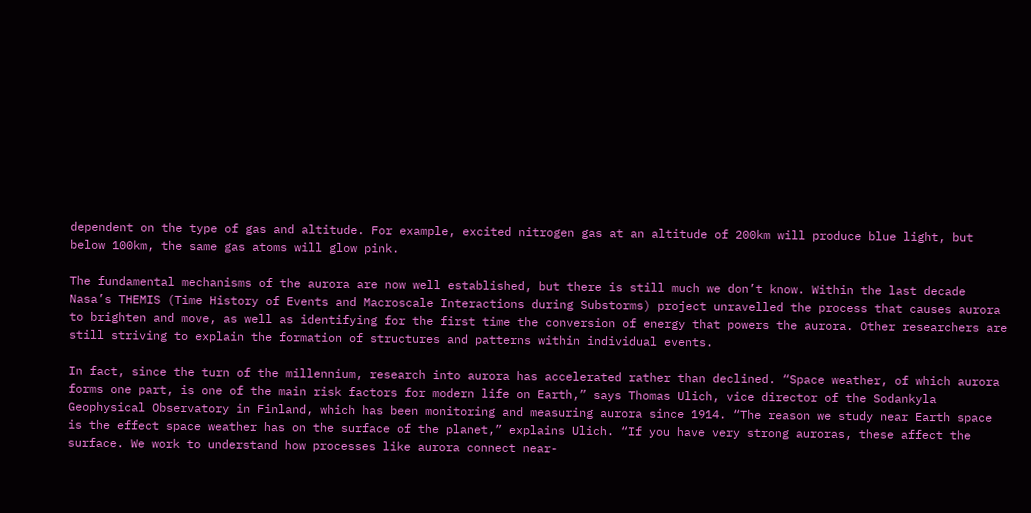dependent on the type of gas and altitude. For example, excited nitrogen gas at an altitude of 200km will produce blue light, but below 100km, the same gas atoms will glow pink.

The fundamental mechanisms of the aurora are now well established, but there is still much we don’t know. Within the last decade Nasa’s THEMIS (Time History of Events and Macroscale Interactions during Substorms) project unravelled the process that causes aurora to brighten and move, as well as identifying for the first time the conversion of energy that powers the aurora. Other researchers are still striving to explain the formation of structures and patterns within individual events.

In fact, since the turn of the millennium, research into aurora has accelerated rather than declined. “Space weather, of which aurora forms one part, is one of the main risk factors for modern life on Earth,” says Thomas Ulich, vice director of the Sodankyla Geophysical Observatory in Finland, which has been monitoring and measuring aurora since 1914. “The reason we study near Earth space is the effect space weather has on the surface of the planet,” explains Ulich. “If you have very strong auroras, these affect the surface. We work to understand how processes like aurora connect near-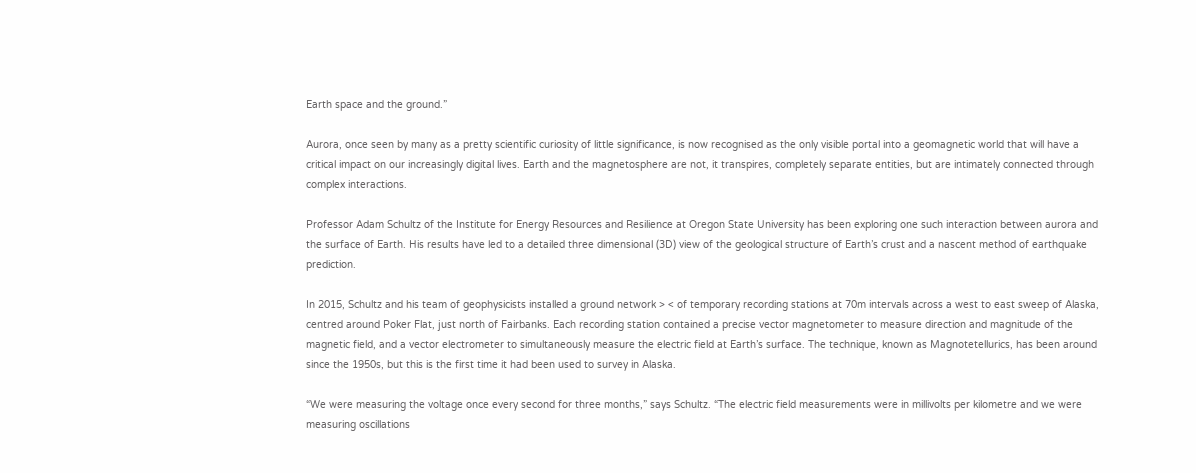Earth space and the ground.”

Aurora, once seen by many as a pretty scientific curiosity of little significance, is now recognised as the only visible portal into a geomagnetic world that will have a critical impact on our increasingly digital lives. Earth and the magnetosphere are not, it transpires, completely separate entities, but are intimately connected through complex interactions.

Professor Adam Schultz of the Institute for Energy Resources and Resilience at Oregon State University has been exploring one such interaction between aurora and the surface of Earth. His results have led to a detailed three dimensional (3D) view of the geological structure of Earth’s crust and a nascent method of earthquake prediction.

In 2015, Schultz and his team of geophysicists installed a ground network > < of temporary recording stations at 70m intervals across a west to east sweep of Alaska, centred around Poker Flat, just north of Fairbanks. Each recording station contained a precise vector magnetometer to measure direction and magnitude of the magnetic field, and a vector electrometer to simultaneously measure the electric field at Earth’s surface. The technique, known as Magnotetellurics, has been around since the 1950s, but this is the first time it had been used to survey in Alaska.

“We were measuring the voltage once every second for three months,” says Schultz. “The electric field measurements were in millivolts per kilometre and we were measuring oscillations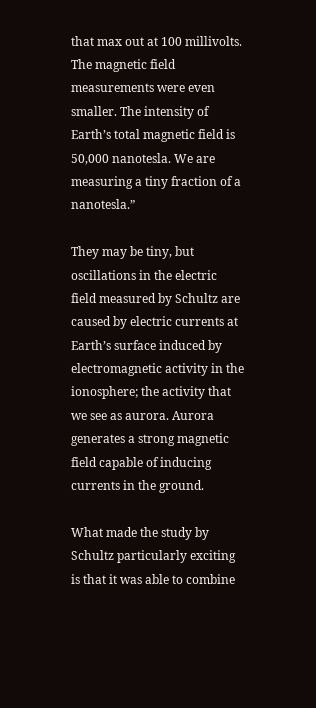that max out at 100 millivolts. The magnetic field measurements were even smaller. The intensity of Earth’s total magnetic field is 50,000 nanotesla. We are measuring a tiny fraction of a nanotesla.”

They may be tiny, but oscillations in the electric field measured by Schultz are caused by electric currents at Earth’s surface induced by electromagnetic activity in the ionosphere; the activity that we see as aurora. Aurora generates a strong magnetic field capable of inducing currents in the ground.

What made the study by Schultz particularly exciting is that it was able to combine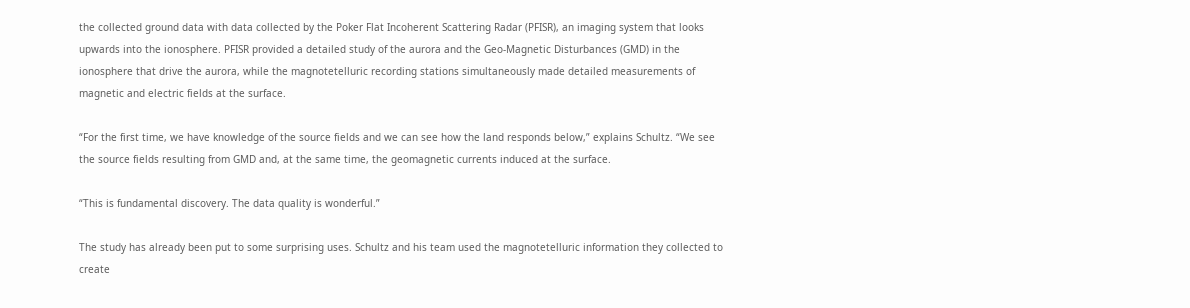the collected ground data with data collected by the Poker Flat Incoherent Scattering Radar (PFISR), an imaging system that looks upwards into the ionosphere. PFISR provided a detailed study of the aurora and the Geo-Magnetic Disturbances (GMD) in the ionosphere that drive the aurora, while the magnotetelluric recording stations simultaneously made detailed measurements of magnetic and electric fields at the surface.

“For the first time, we have knowledge of the source fields and we can see how the land responds below,” explains Schultz. “We see the source fields resulting from GMD and, at the same time, the geomagnetic currents induced at the surface.

“This is fundamental discovery. The data quality is wonderful.”

The study has already been put to some surprising uses. Schultz and his team used the magnotetelluric information they collected to create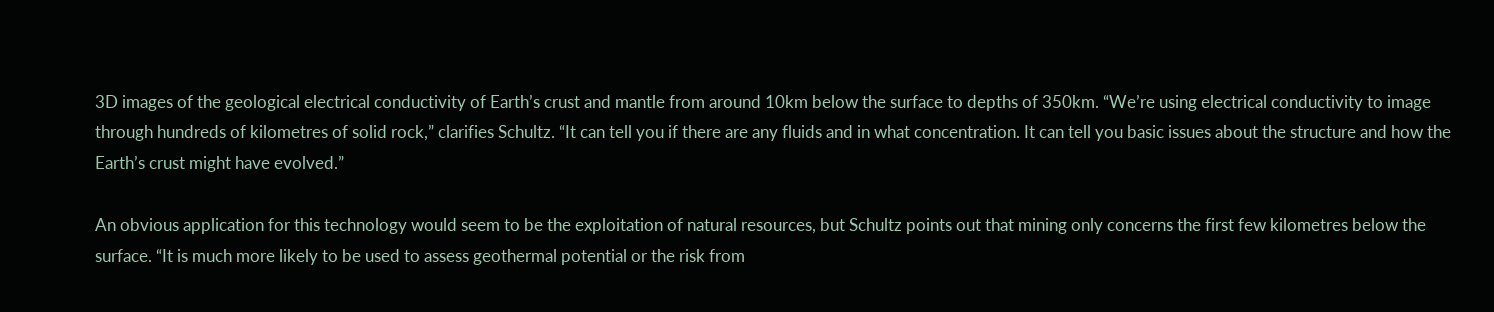3D images of the geological electrical conductivity of Earth’s crust and mantle from around 10km below the surface to depths of 350km. “We’re using electrical conductivity to image through hundreds of kilometres of solid rock,” clarifies Schultz. “It can tell you if there are any fluids and in what concentration. It can tell you basic issues about the structure and how the Earth’s crust might have evolved.”

An obvious application for this technology would seem to be the exploitation of natural resources, but Schultz points out that mining only concerns the first few kilometres below the surface. “It is much more likely to be used to assess geothermal potential or the risk from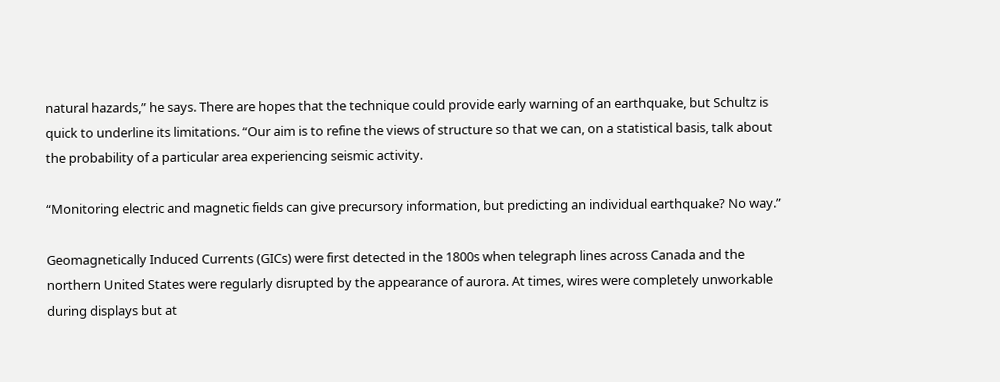natural hazards,” he says. There are hopes that the technique could provide early warning of an earthquake, but Schultz is quick to underline its limitations. “Our aim is to refine the views of structure so that we can, on a statistical basis, talk about the probability of a particular area experiencing seismic activity.

“Monitoring electric and magnetic fields can give precursory information, but predicting an individual earthquake? No way.”

Geomagnetically Induced Currents (GICs) were first detected in the 1800s when telegraph lines across Canada and the northern United States were regularly disrupted by the appearance of aurora. At times, wires were completely unworkable during displays but at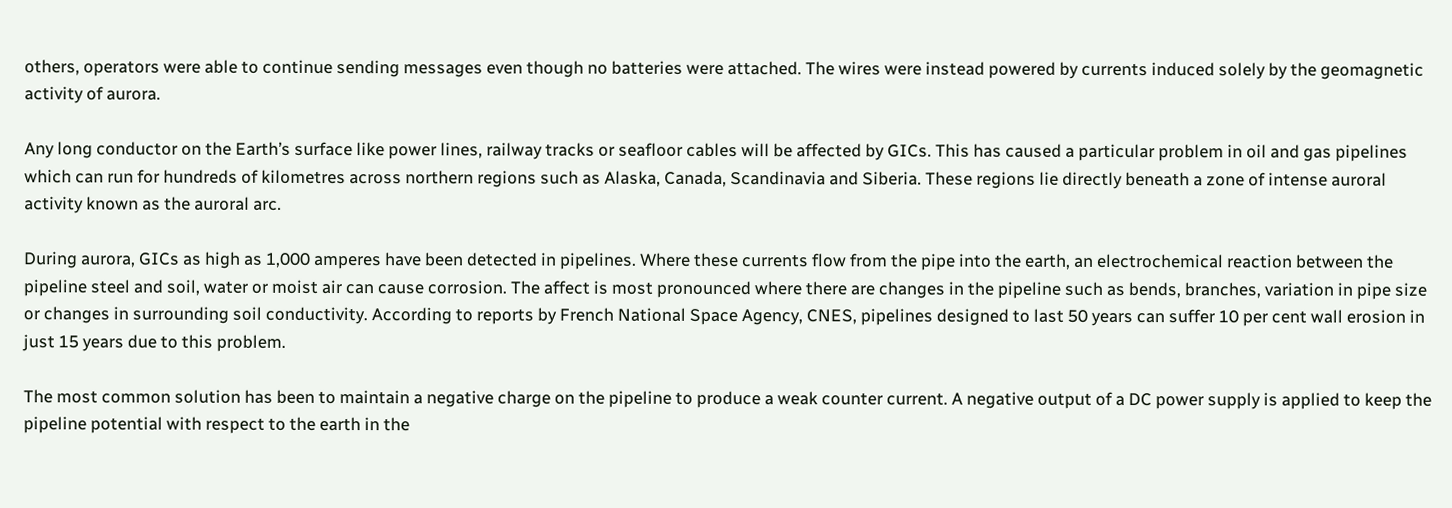others, operators were able to continue sending messages even though no batteries were attached. The wires were instead powered by currents induced solely by the geomagnetic activity of aurora.

Any long conductor on the Earth’s surface like power lines, railway tracks or seafloor cables will be affected by GICs. This has caused a particular problem in oil and gas pipelines which can run for hundreds of kilometres across northern regions such as Alaska, Canada, Scandinavia and Siberia. These regions lie directly beneath a zone of intense auroral activity known as the auroral arc.

During aurora, GICs as high as 1,000 amperes have been detected in pipelines. Where these currents flow from the pipe into the earth, an electrochemical reaction between the pipeline steel and soil, water or moist air can cause corrosion. The affect is most pronounced where there are changes in the pipeline such as bends, branches, variation in pipe size or changes in surrounding soil conductivity. According to reports by French National Space Agency, CNES, pipelines designed to last 50 years can suffer 10 per cent wall erosion in just 15 years due to this problem.

The most common solution has been to maintain a negative charge on the pipeline to produce a weak counter current. A negative output of a DC power supply is applied to keep the pipeline potential with respect to the earth in the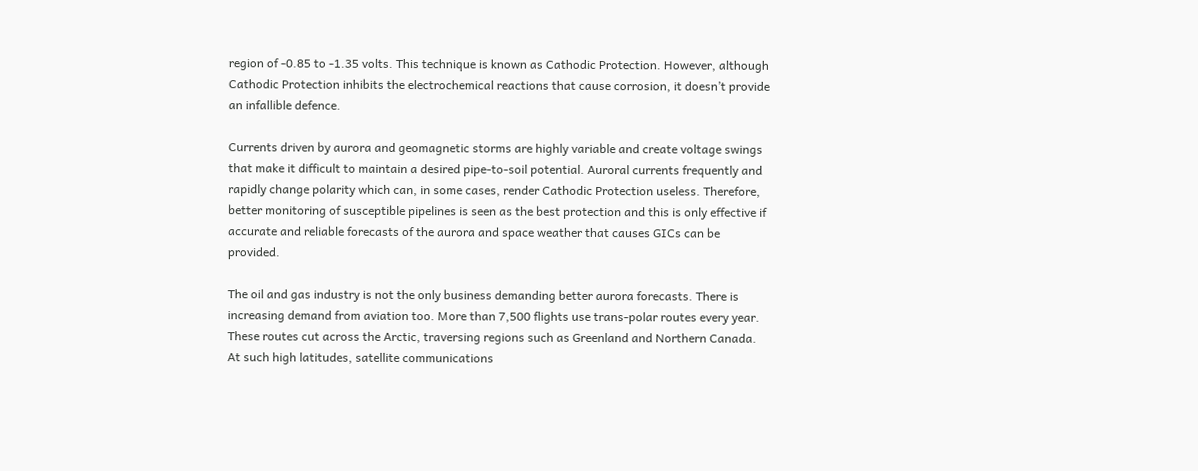region of -0.85 to -1.35 volts. This technique is known as Cathodic Protection. However, although Cathodic Protection inhibits the electrochemical reactions that cause corrosion, it doesn’t provide an infallible defence.

Currents driven by aurora and geomagnetic storms are highly variable and create voltage swings that make it difficult to maintain a desired pipe-to-soil potential. Auroral currents frequently and rapidly change polarity which can, in some cases, render Cathodic Protection useless. Therefore, better monitoring of susceptible pipelines is seen as the best protection and this is only effective if accurate and reliable forecasts of the aurora and space weather that causes GICs can be provided.

The oil and gas industry is not the only business demanding better aurora forecasts. There is increasing demand from aviation too. More than 7,500 flights use trans-polar routes every year. These routes cut across the Arctic, traversing regions such as Greenland and Northern Canada. At such high latitudes, satellite communications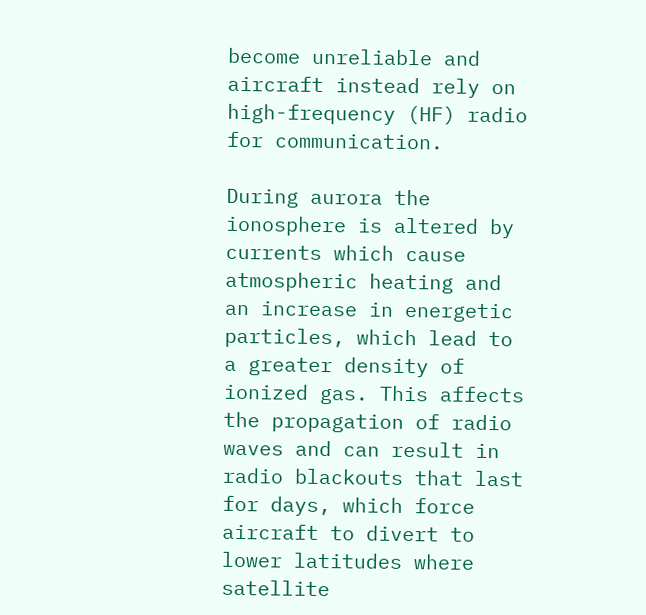become unreliable and aircraft instead rely on high-frequency (HF) radio for communication.

During aurora the ionosphere is altered by currents which cause atmospheric heating and an increase in energetic particles, which lead to a greater density of ionized gas. This affects the propagation of radio waves and can result in radio blackouts that last for days, which force aircraft to divert to lower latitudes where satellite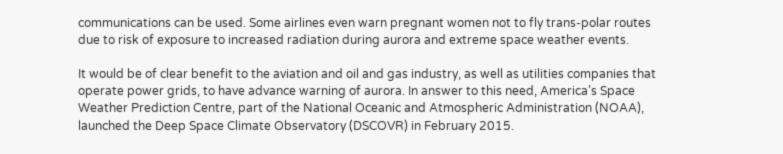communications can be used. Some airlines even warn pregnant women not to fly trans-polar routes due to risk of exposure to increased radiation during aurora and extreme space weather events.

It would be of clear benefit to the aviation and oil and gas industry, as well as utilities companies that operate power grids, to have advance warning of aurora. In answer to this need, America’s Space Weather Prediction Centre, part of the National Oceanic and Atmospheric Administration (NOAA), launched the Deep Space Climate Observatory (DSCOVR) in February 2015.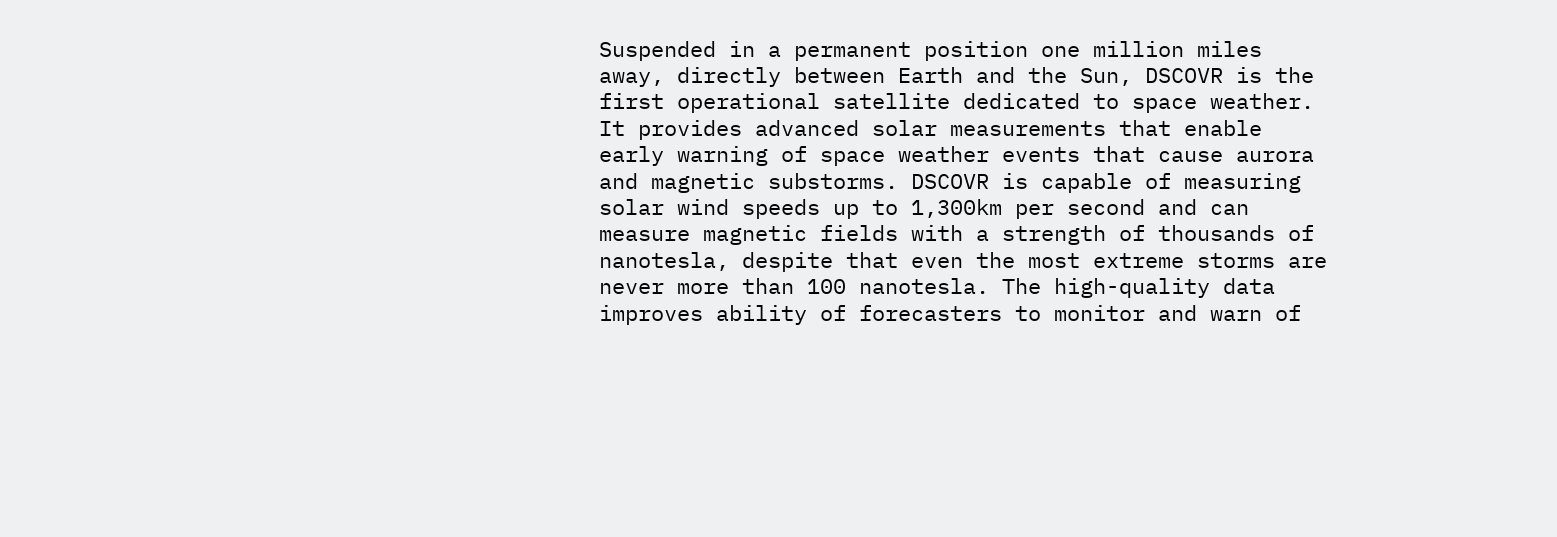Suspended in a permanent position one million miles away, directly between Earth and the Sun, DSCOVR is the first operational satellite dedicated to space weather. It provides advanced solar measurements that enable early warning of space weather events that cause aurora and magnetic substorms. DSCOVR is capable of measuring solar wind speeds up to 1,300km per second and can measure magnetic fields with a strength of thousands of nanotesla, despite that even the most extreme storms are never more than 100 nanotesla. The high-quality data improves ability of forecasters to monitor and warn of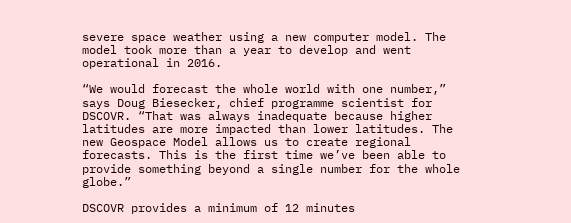severe space weather using a new computer model. The model took more than a year to develop and went operational in 2016.

“We would forecast the whole world with one number,” says Doug Biesecker, chief programme scientist for DSCOVR. “That was always inadequate because higher latitudes are more impacted than lower latitudes. The new Geospace Model allows us to create regional forecasts. This is the first time we’ve been able to provide something beyond a single number for the whole globe.”

DSCOVR provides a minimum of 12 minutes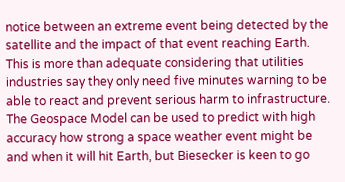notice between an extreme event being detected by the satellite and the impact of that event reaching Earth. This is more than adequate considering that utilities industries say they only need five minutes warning to be able to react and prevent serious harm to infrastructure. The Geospace Model can be used to predict with high accuracy how strong a space weather event might be and when it will hit Earth, but Biesecker is keen to go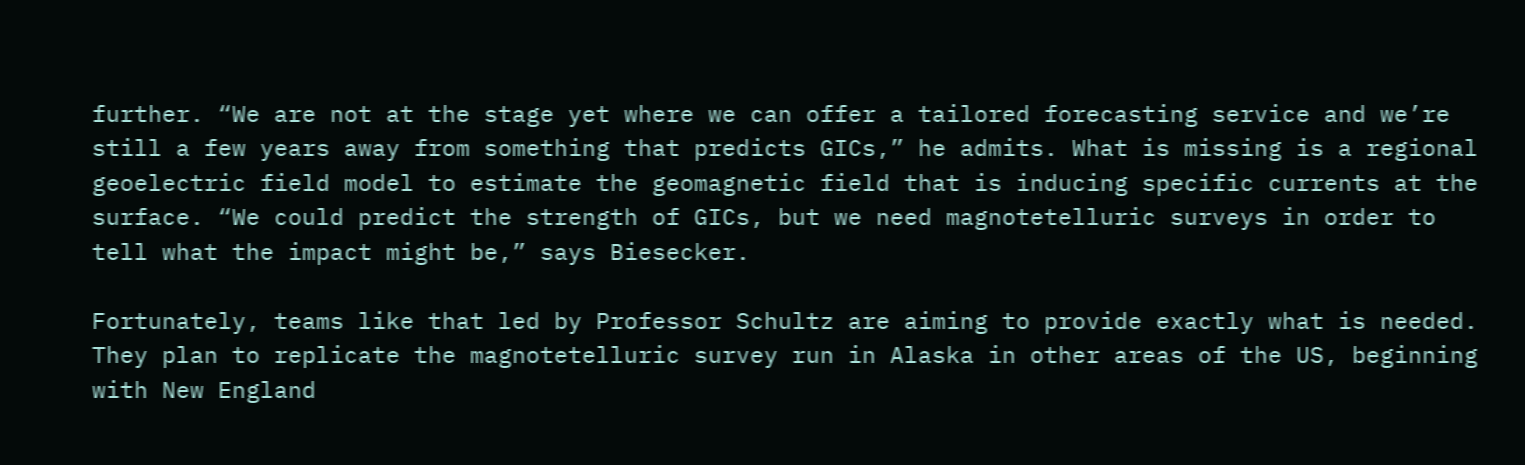further. “We are not at the stage yet where we can offer a tailored forecasting service and we’re still a few years away from something that predicts GICs,” he admits. What is missing is a regional geoelectric field model to estimate the geomagnetic field that is inducing specific currents at the surface. “We could predict the strength of GICs, but we need magnotetelluric surveys in order to tell what the impact might be,” says Biesecker.

Fortunately, teams like that led by Professor Schultz are aiming to provide exactly what is needed. They plan to replicate the magnotetelluric survey run in Alaska in other areas of the US, beginning with New England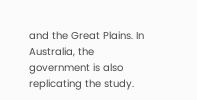and the Great Plains. In Australia, the government is also replicating the study.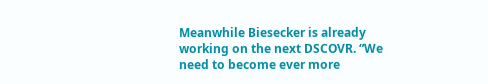Meanwhile Biesecker is already working on the next DSCOVR. “We need to become ever more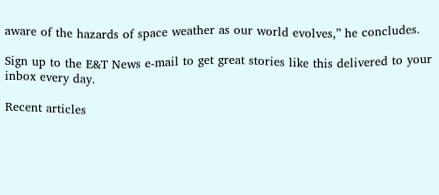aware of the hazards of space weather as our world evolves,” he concludes.

Sign up to the E&T News e-mail to get great stories like this delivered to your inbox every day.

Recent articles